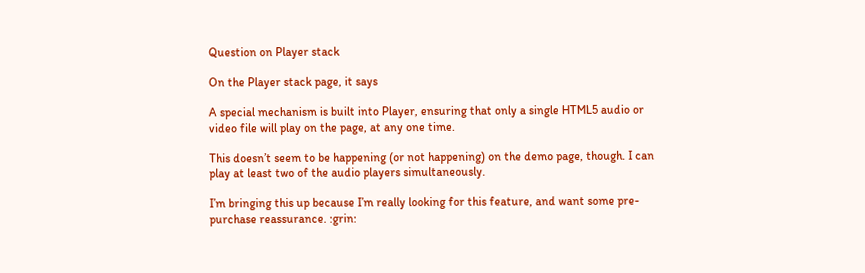Question on Player stack

On the Player stack page, it says

A special mechanism is built into Player, ensuring that only a single HTML5 audio or video file will play on the page, at any one time.

This doesn’t seem to be happening (or not happening) on the demo page, though. I can play at least two of the audio players simultaneously.

I’m bringing this up because I’m really looking for this feature, and want some pre-purchase reassurance. :grin: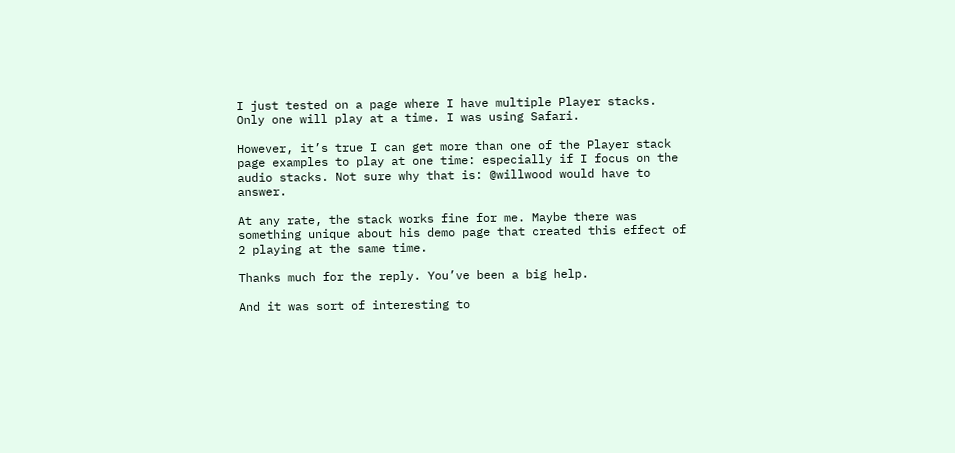I just tested on a page where I have multiple Player stacks. Only one will play at a time. I was using Safari.

However, it’s true I can get more than one of the Player stack page examples to play at one time: especially if I focus on the audio stacks. Not sure why that is: @willwood would have to answer.

At any rate, the stack works fine for me. Maybe there was something unique about his demo page that created this effect of 2 playing at the same time.

Thanks much for the reply. You’ve been a big help.

And it was sort of interesting to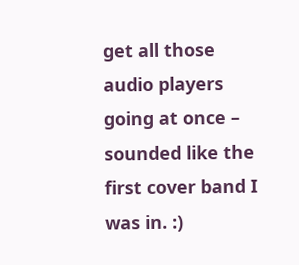get all those audio players going at once – sounded like the first cover band I was in. :)